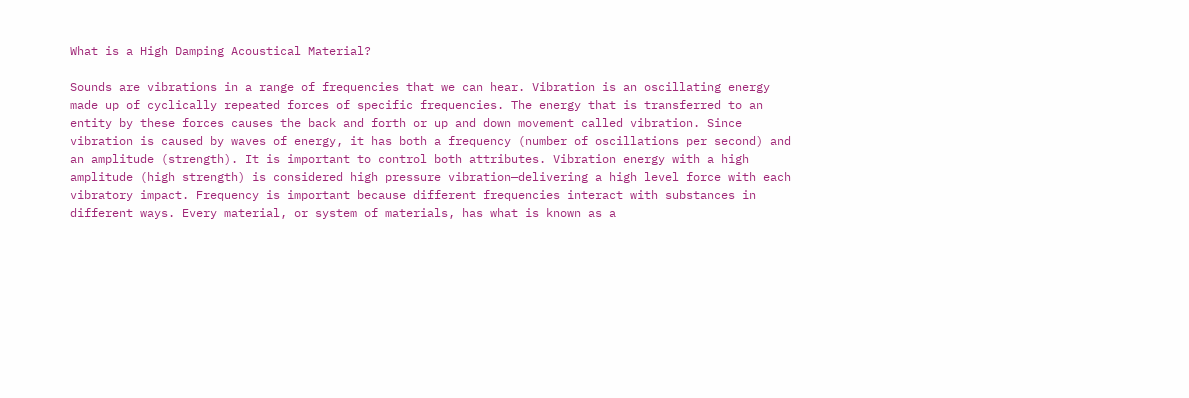What is a High Damping Acoustical Material?

Sounds are vibrations in a range of frequencies that we can hear. Vibration is an oscillating energy made up of cyclically repeated forces of specific frequencies. The energy that is transferred to an entity by these forces causes the back and forth or up and down movement called vibration. Since vibration is caused by waves of energy, it has both a frequency (number of oscillations per second) and an amplitude (strength). It is important to control both attributes. Vibration energy with a high amplitude (high strength) is considered high pressure vibration—delivering a high level force with each vibratory impact. Frequency is important because different frequencies interact with substances in different ways. Every material, or system of materials, has what is known as a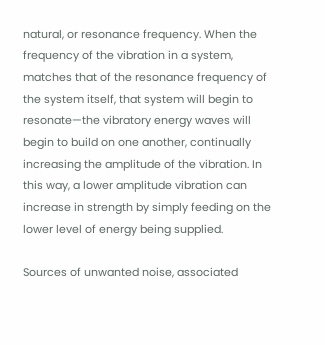natural, or resonance frequency. When the frequency of the vibration in a system, matches that of the resonance frequency of the system itself, that system will begin to resonate—the vibratory energy waves will begin to build on one another, continually increasing the amplitude of the vibration. In this way, a lower amplitude vibration can increase in strength by simply feeding on the lower level of energy being supplied.

Sources of unwanted noise, associated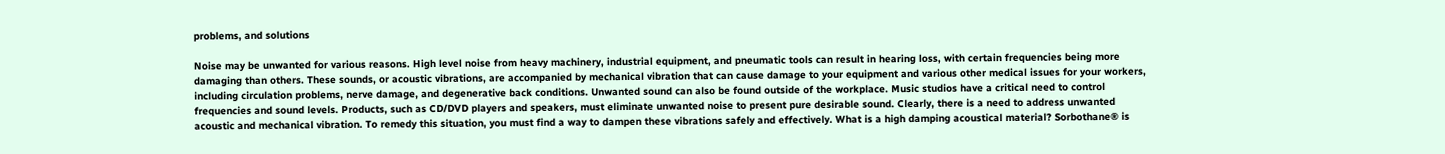problems, and solutions

Noise may be unwanted for various reasons. High level noise from heavy machinery, industrial equipment, and pneumatic tools can result in hearing loss, with certain frequencies being more damaging than others. These sounds, or acoustic vibrations, are accompanied by mechanical vibration that can cause damage to your equipment and various other medical issues for your workers, including circulation problems, nerve damage, and degenerative back conditions. Unwanted sound can also be found outside of the workplace. Music studios have a critical need to control frequencies and sound levels. Products, such as CD/DVD players and speakers, must eliminate unwanted noise to present pure desirable sound. Clearly, there is a need to address unwanted acoustic and mechanical vibration. To remedy this situation, you must find a way to dampen these vibrations safely and effectively. What is a high damping acoustical material? Sorbothane® is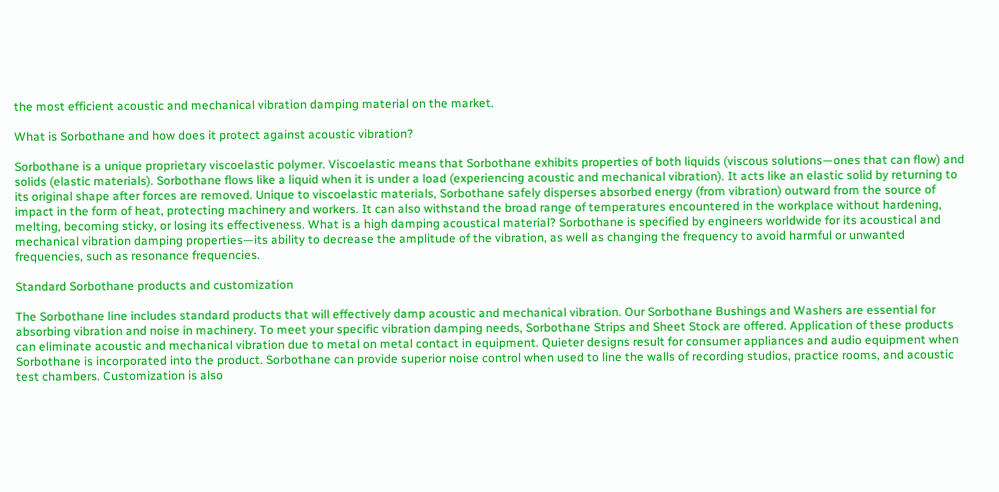the most efficient acoustic and mechanical vibration damping material on the market.

What is Sorbothane and how does it protect against acoustic vibration?

Sorbothane is a unique proprietary viscoelastic polymer. Viscoelastic means that Sorbothane exhibits properties of both liquids (viscous solutions—ones that can flow) and solids (elastic materials). Sorbothane flows like a liquid when it is under a load (experiencing acoustic and mechanical vibration). It acts like an elastic solid by returning to its original shape after forces are removed. Unique to viscoelastic materials, Sorbothane safely disperses absorbed energy (from vibration) outward from the source of impact in the form of heat, protecting machinery and workers. It can also withstand the broad range of temperatures encountered in the workplace without hardening, melting, becoming sticky, or losing its effectiveness. What is a high damping acoustical material? Sorbothane is specified by engineers worldwide for its acoustical and mechanical vibration damping properties—its ability to decrease the amplitude of the vibration, as well as changing the frequency to avoid harmful or unwanted frequencies, such as resonance frequencies.

Standard Sorbothane products and customization

The Sorbothane line includes standard products that will effectively damp acoustic and mechanical vibration. Our Sorbothane Bushings and Washers are essential for absorbing vibration and noise in machinery. To meet your specific vibration damping needs, Sorbothane Strips and Sheet Stock are offered. Application of these products can eliminate acoustic and mechanical vibration due to metal on metal contact in equipment. Quieter designs result for consumer appliances and audio equipment when Sorbothane is incorporated into the product. Sorbothane can provide superior noise control when used to line the walls of recording studios, practice rooms, and acoustic test chambers. Customization is also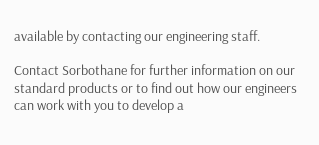available by contacting our engineering staff.

Contact Sorbothane for further information on our standard products or to find out how our engineers can work with you to develop a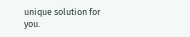unique solution for you.